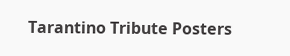Tarantino Tribute Posters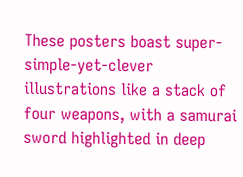These posters boast super-simple-yet-clever illustrations like a stack of four weapons, with a samurai sword highlighted in deep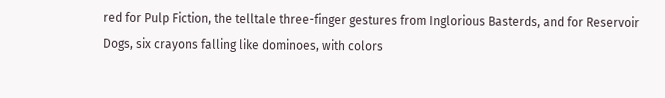red for Pulp Fiction, the telltale three-finger gestures from Inglorious Basterds, and for Reservoir Dogs, six crayons falling like dominoes, with colors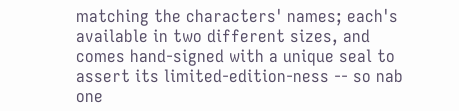matching the characters' names; each's available in two different sizes, and comes hand-signed with a unique seal to assert its limited-edition-ness -- so nab one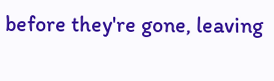before they're gone, leaving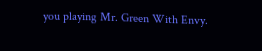you playing Mr. Green With Envy.